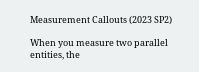Measurement Callouts (2023 SP2)

When you measure two parallel entities, the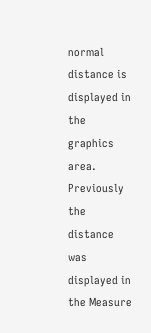normal distance is displayed in the graphics area. Previously the distance was displayed in the Measure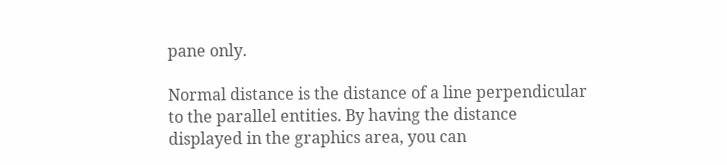pane only.

Normal distance is the distance of a line perpendicular to the parallel entities. By having the distance displayed in the graphics area, you can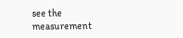see the measurement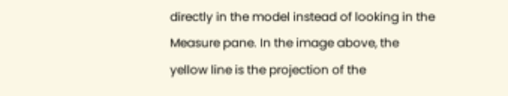directly in the model instead of looking in the Measure pane. In the image above, the yellow line is the projection of the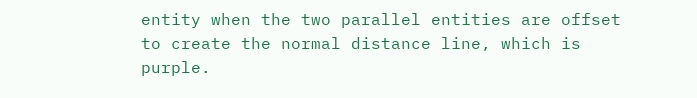entity when the two parallel entities are offset to create the normal distance line, which is purple.